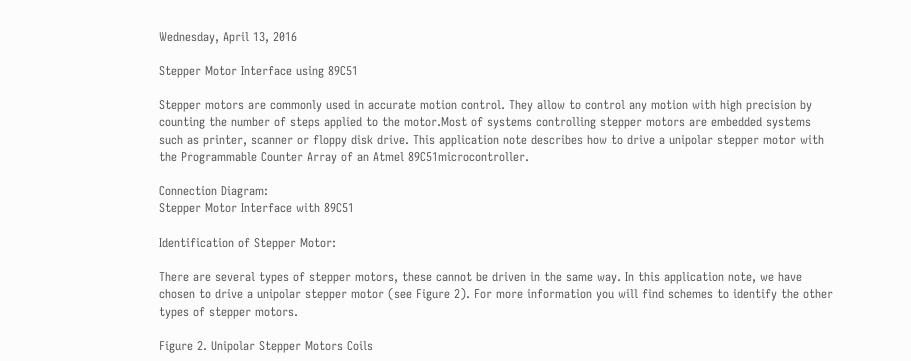Wednesday, April 13, 2016

Stepper Motor Interface using 89C51

Stepper motors are commonly used in accurate motion control. They allow to control any motion with high precision by counting the number of steps applied to the motor.Most of systems controlling stepper motors are embedded systems such as printer, scanner or floppy disk drive. This application note describes how to drive a unipolar stepper motor with the Programmable Counter Array of an Atmel 89C51microcontroller.

Connection Diagram:
Stepper Motor Interface with 89C51

Identification of Stepper Motor:

There are several types of stepper motors, these cannot be driven in the same way. In this application note, we have chosen to drive a unipolar stepper motor (see Figure 2). For more information you will find schemes to identify the other types of stepper motors.

Figure 2. Unipolar Stepper Motors Coils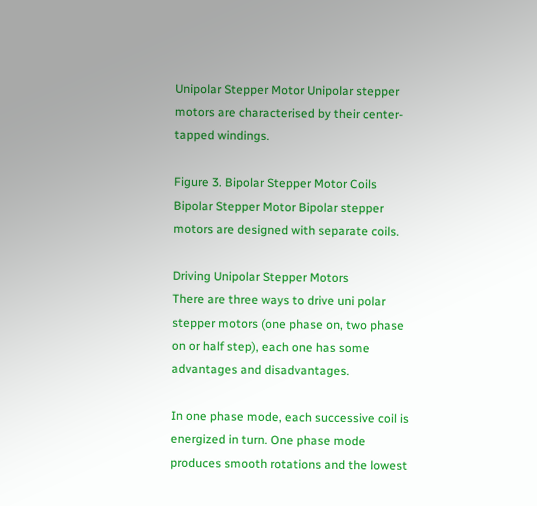Unipolar Stepper Motor Unipolar stepper motors are characterised by their center-tapped windings.

Figure 3. Bipolar Stepper Motor Coils
Bipolar Stepper Motor Bipolar stepper motors are designed with separate coils.

Driving Unipolar Stepper Motors
There are three ways to drive uni polar stepper motors (one phase on, two phase on or half step), each one has some advantages and disadvantages.

In one phase mode, each successive coil is energized in turn. One phase mode produces smooth rotations and the lowest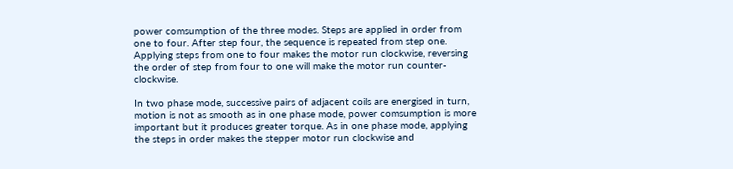power comsumption of the three modes. Steps are applied in order from one to four. After step four, the sequence is repeated from step one. Applying steps from one to four makes the motor run clockwise, reversing the order of step from four to one will make the motor run counter-clockwise.

In two phase mode, successive pairs of adjacent coils are energised in turn, motion is not as smooth as in one phase mode, power comsumption is more important but it produces greater torque. As in one phase mode, applying the steps in order makes the stepper motor run clockwise and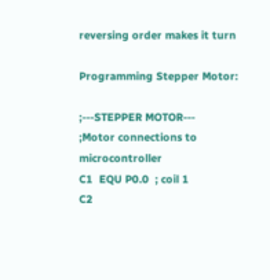reversing order makes it turn

Programming Stepper Motor:

;---STEPPER MOTOR---
;Motor connections to microcontroller
C1  EQU P0.0  ; coil 1
C2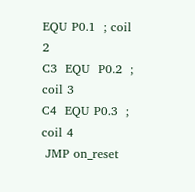EQU P0.1  ; coil 2
C3  EQU  P0.2  ; coil 3
C4  EQU P0.3  ; coil 4
 JMP on_reset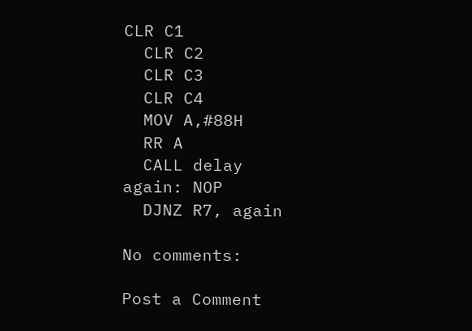CLR C1
  CLR C2
  CLR C3
  CLR C4
  MOV A,#88H
  RR A
  CALL delay
again: NOP
  DJNZ R7, again

No comments:

Post a Comment